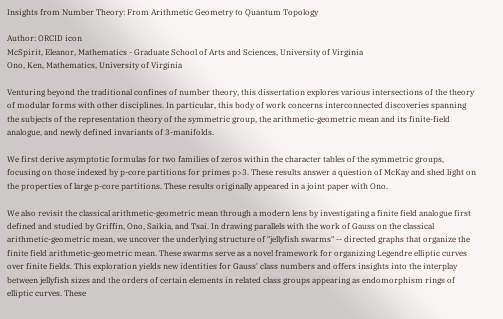Insights from Number Theory: From Arithmetic Geometry to Quantum Topology

Author: ORCID icon
McSpirit, Eleanor, Mathematics - Graduate School of Arts and Sciences, University of Virginia
Ono, Ken, Mathematics, University of Virginia

Venturing beyond the traditional confines of number theory, this dissertation explores various intersections of the theory of modular forms with other disciplines. In particular, this body of work concerns interconnected discoveries spanning the subjects of the representation theory of the symmetric group, the arithmetic-geometric mean and its finite-field analogue, and newly defined invariants of 3-manifolds.

We first derive asymptotic formulas for two families of zeros within the character tables of the symmetric groups, focusing on those indexed by p-core partitions for primes p>3. These results answer a question of McKay and shed light on the properties of large p-core partitions. These results originally appeared in a joint paper with Ono.

We also revisit the classical arithmetic-geometric mean through a modern lens by investigating a finite field analogue first defined and studied by Griffin, Ono, Saikia, and Tsai. In drawing parallels with the work of Gauss on the classical arithmetic-geometric mean, we uncover the underlying structure of "jellyfish swarms" -- directed graphs that organize the finite field arithmetic-geometric mean. These swarms serve as a novel framework for organizing Legendre elliptic curves over finite fields. This exploration yields new identities for Gauss' class numbers and offers insights into the interplay between jellyfish sizes and the orders of certain elements in related class groups appearing as endomorphism rings of elliptic curves. These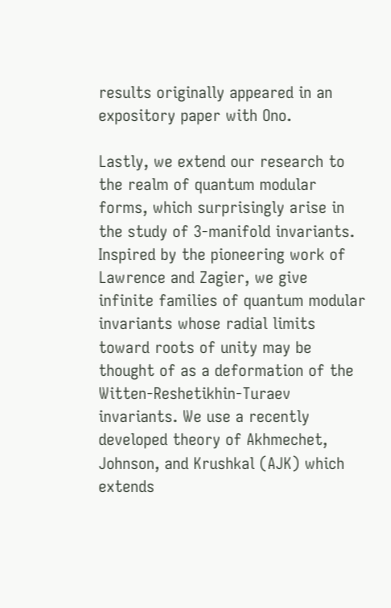results originally appeared in an expository paper with Ono.

Lastly, we extend our research to the realm of quantum modular forms, which surprisingly arise in the study of 3-manifold invariants. Inspired by the pioneering work of Lawrence and Zagier, we give infinite families of quantum modular invariants whose radial limits toward roots of unity may be thought of as a deformation of the Witten-Reshetikhin-Turaev invariants. We use a recently developed theory of Akhmechet, Johnson, and Krushkal (AJK) which extends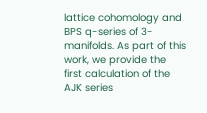lattice cohomology and BPS q-series of 3-manifolds. As part of this work, we provide the first calculation of the AJK series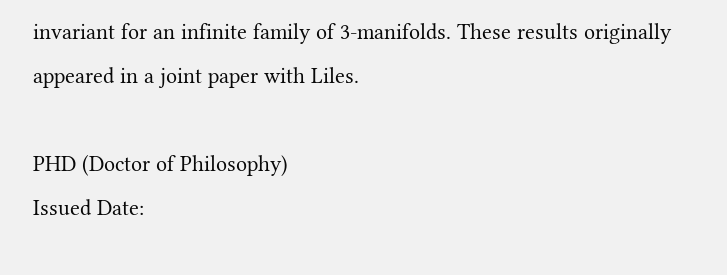invariant for an infinite family of 3-manifolds. These results originally appeared in a joint paper with Liles.

PHD (Doctor of Philosophy)
Issued Date: